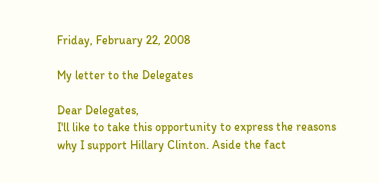Friday, February 22, 2008

My letter to the Delegates

Dear Delegates,
I'll like to take this opportunity to express the reasons why I support Hillary Clinton. Aside the fact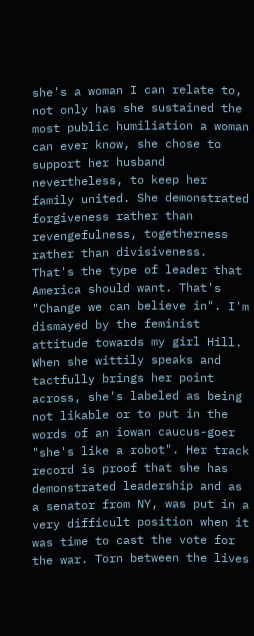she's a woman I can relate to, not only has she sustained the most public humiliation a woman can ever know, she chose to support her husband nevertheless, to keep her family united. She demonstrated forgiveness rather than revengefulness, togetherness rather than divisiveness. That's the type of leader that America should want. That's "Change we can believe in". I'm dismayed by the feminist attitude towards my girl Hill. When she wittily speaks and tactfully brings her point across, she's labeled as being not likable or to put in the words of an iowan caucus-goer "she's like a robot". Her track record is proof that she has demonstrated leadership and as a senator from NY, was put in a very difficult position when it was time to cast the vote for the war. Torn between the lives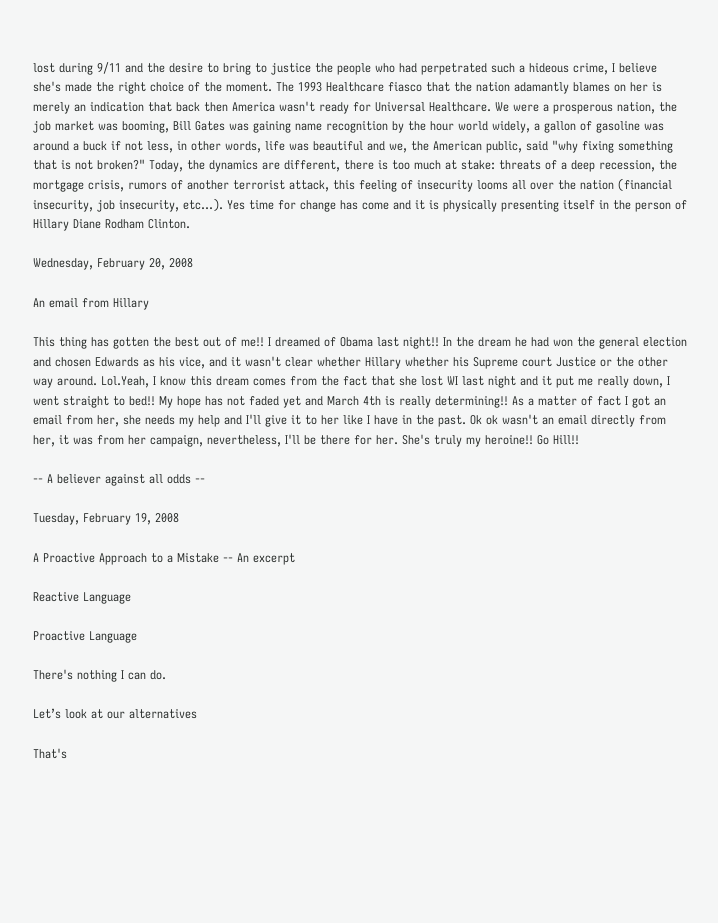lost during 9/11 and the desire to bring to justice the people who had perpetrated such a hideous crime, I believe she's made the right choice of the moment. The 1993 Healthcare fiasco that the nation adamantly blames on her is merely an indication that back then America wasn't ready for Universal Healthcare. We were a prosperous nation, the job market was booming, Bill Gates was gaining name recognition by the hour world widely, a gallon of gasoline was around a buck if not less, in other words, life was beautiful and we, the American public, said "why fixing something that is not broken?" Today, the dynamics are different, there is too much at stake: threats of a deep recession, the mortgage crisis, rumors of another terrorist attack, this feeling of insecurity looms all over the nation (financial insecurity, job insecurity, etc...). Yes time for change has come and it is physically presenting itself in the person of Hillary Diane Rodham Clinton.

Wednesday, February 20, 2008

An email from Hillary

This thing has gotten the best out of me!! I dreamed of Obama last night!! In the dream he had won the general election and chosen Edwards as his vice, and it wasn't clear whether Hillary whether his Supreme court Justice or the other way around. Lol.Yeah, I know this dream comes from the fact that she lost WI last night and it put me really down, I went straight to bed!! My hope has not faded yet and March 4th is really determining!! As a matter of fact I got an email from her, she needs my help and I'll give it to her like I have in the past. Ok ok wasn't an email directly from her, it was from her campaign, nevertheless, I'll be there for her. She's truly my heroine!! Go Hill!!

-- A believer against all odds --

Tuesday, February 19, 2008

A Proactive Approach to a Mistake -- An excerpt

Reactive Language

Proactive Language

There's nothing I can do.

Let’s look at our alternatives

That's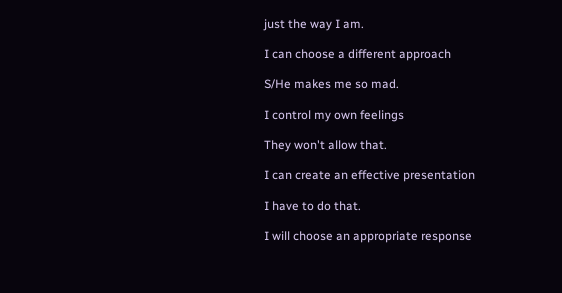just the way I am.

I can choose a different approach

S/He makes me so mad.

I control my own feelings

They won't allow that.

I can create an effective presentation

I have to do that.

I will choose an appropriate response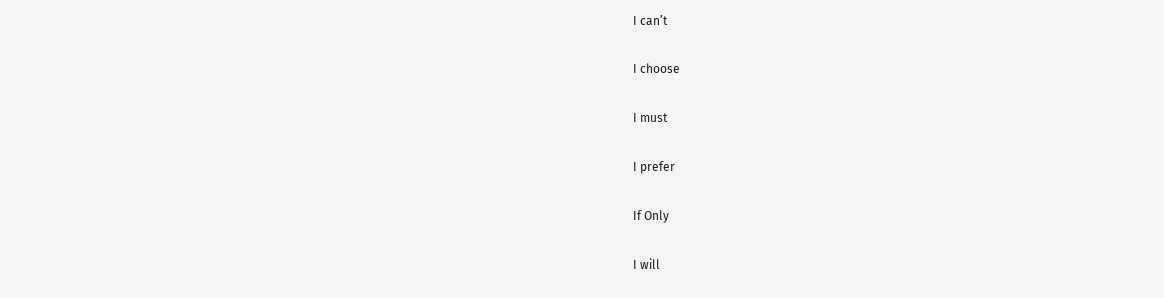I can’t

I choose

I must

I prefer

If Only

I will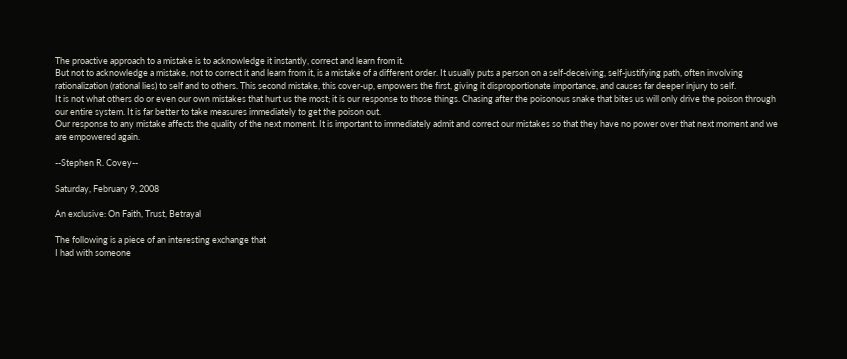The proactive approach to a mistake is to acknowledge it instantly, correct and learn from it.
But not to acknowledge a mistake, not to correct it and learn from it, is a mistake of a different order. It usually puts a person on a self-deceiving, self-justifying path, often involving rationalization (rational lies) to self and to others. This second mistake, this cover-up, empowers the first, giving it disproportionate importance, and causes far deeper injury to self.
It is not what others do or even our own mistakes that hurt us the most; it is our response to those things. Chasing after the poisonous snake that bites us will only drive the poison through our entire system. It is far better to take measures immediately to get the poison out.
Our response to any mistake affects the quality of the next moment. It is important to immediately admit and correct our mistakes so that they have no power over that next moment and we are empowered again.

--Stephen R. Covey--

Saturday, February 9, 2008

An exclusive: On Faith, Trust, Betrayal

The following is a piece of an interesting exchange that
I had with someone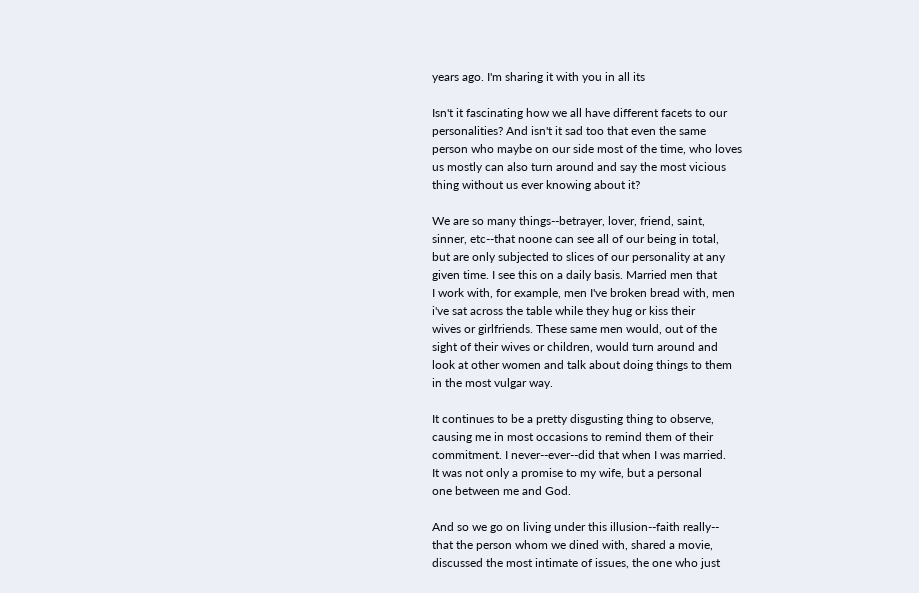years ago. I'm sharing it with you in all its

Isn't it fascinating how we all have different facets to our
personalities? And isn't it sad too that even the same
person who maybe on our side most of the time, who loves
us mostly can also turn around and say the most vicious
thing without us ever knowing about it?

We are so many things--betrayer, lover, friend, saint,
sinner, etc--that noone can see all of our being in total,
but are only subjected to slices of our personality at any
given time. I see this on a daily basis. Married men that
I work with, for example, men I've broken bread with, men
i've sat across the table while they hug or kiss their
wives or girlfriends. These same men would, out of the
sight of their wives or children, would turn around and
look at other women and talk about doing things to them
in the most vulgar way.

It continues to be a pretty disgusting thing to observe,
causing me in most occasions to remind them of their
commitment. I never--ever--did that when I was married.
It was not only a promise to my wife, but a personal
one between me and God.

And so we go on living under this illusion--faith really--
that the person whom we dined with, shared a movie,
discussed the most intimate of issues, the one who just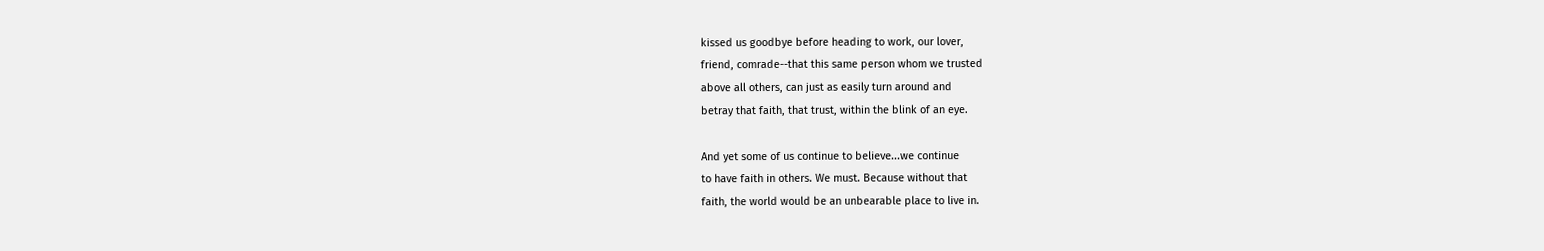kissed us goodbye before heading to work, our lover,
friend, comrade--that this same person whom we trusted
above all others, can just as easily turn around and
betray that faith, that trust, within the blink of an eye.

And yet some of us continue to believe...we continue
to have faith in others. We must. Because without that
faith, the world would be an unbearable place to live in.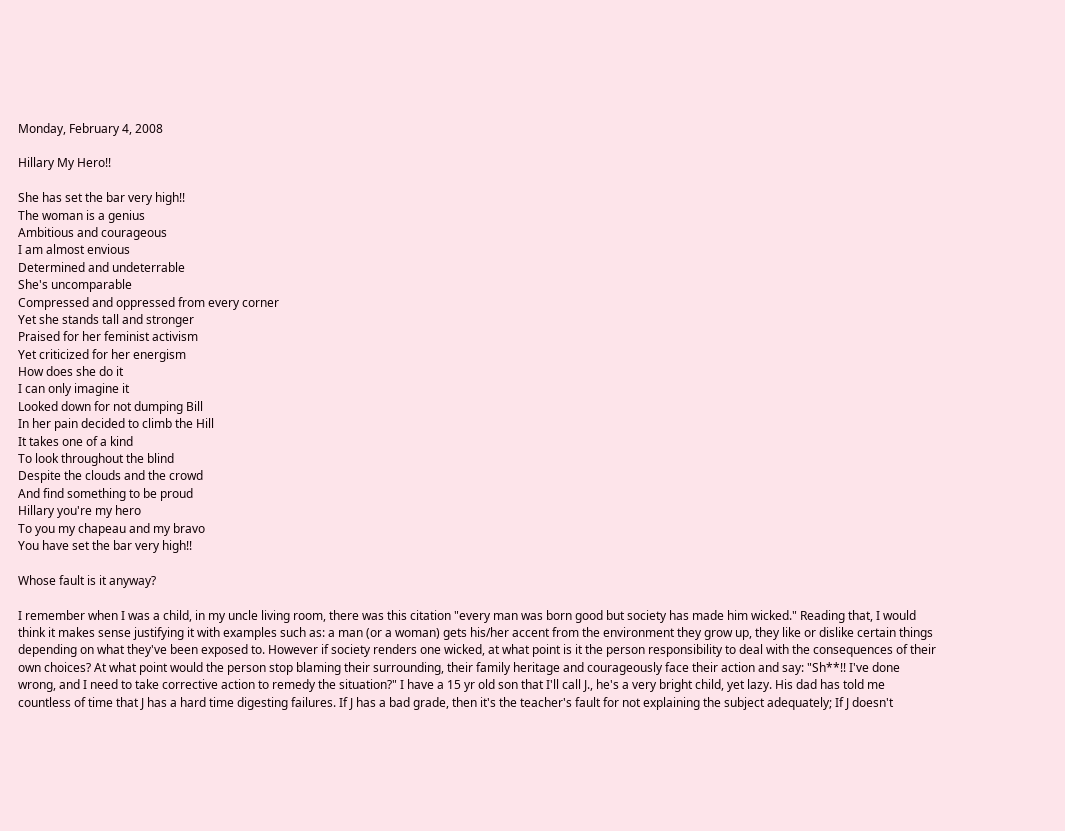Monday, February 4, 2008

Hillary My Hero!!

She has set the bar very high!!
The woman is a genius
Ambitious and courageous
I am almost envious
Determined and undeterrable
She's uncomparable
Compressed and oppressed from every corner
Yet she stands tall and stronger
Praised for her feminist activism
Yet criticized for her energism
How does she do it
I can only imagine it
Looked down for not dumping Bill
In her pain decided to climb the Hill
It takes one of a kind
To look throughout the blind
Despite the clouds and the crowd
And find something to be proud
Hillary you're my hero
To you my chapeau and my bravo
You have set the bar very high!!

Whose fault is it anyway?

I remember when I was a child, in my uncle living room, there was this citation "every man was born good but society has made him wicked." Reading that, I would think it makes sense justifying it with examples such as: a man (or a woman) gets his/her accent from the environment they grow up, they like or dislike certain things depending on what they've been exposed to. However if society renders one wicked, at what point is it the person responsibility to deal with the consequences of their own choices? At what point would the person stop blaming their surrounding, their family heritage and courageously face their action and say: "Sh**!! I've done wrong, and I need to take corrective action to remedy the situation?" I have a 15 yr old son that I'll call J., he's a very bright child, yet lazy. His dad has told me countless of time that J has a hard time digesting failures. If J has a bad grade, then it's the teacher's fault for not explaining the subject adequately; If J doesn't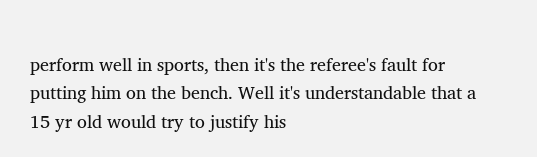perform well in sports, then it's the referee's fault for putting him on the bench. Well it's understandable that a 15 yr old would try to justify his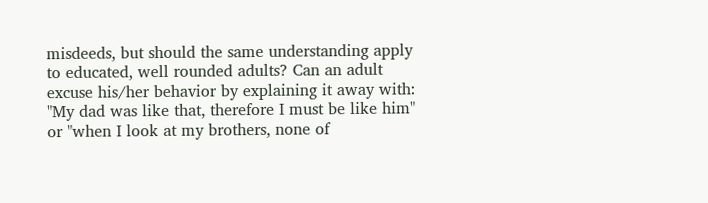misdeeds, but should the same understanding apply to educated, well rounded adults? Can an adult excuse his/her behavior by explaining it away with: "My dad was like that, therefore I must be like him" or "when I look at my brothers, none of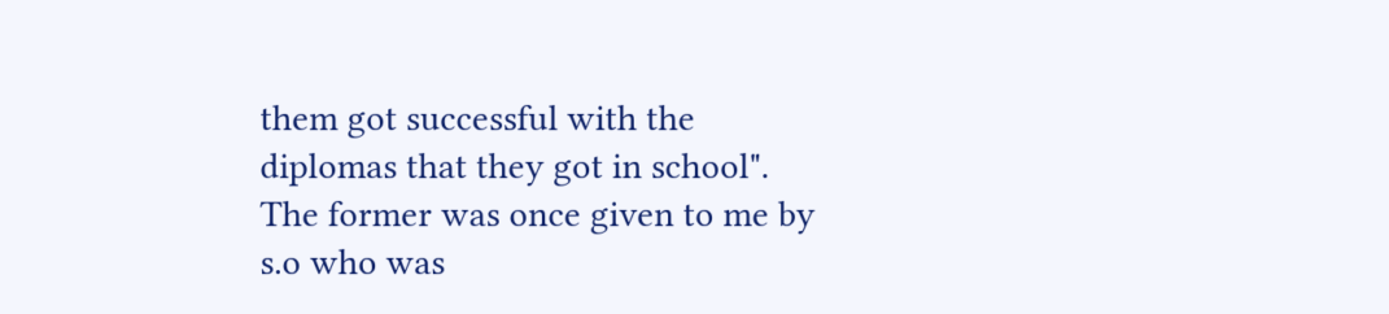them got successful with the diplomas that they got in school". The former was once given to me by s.o who was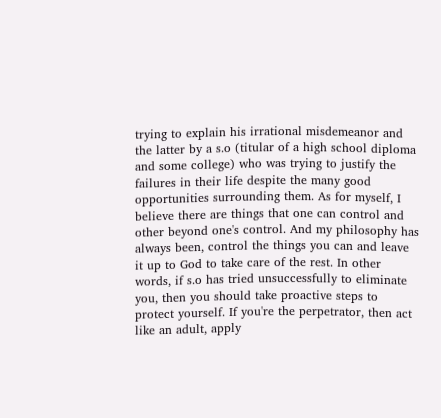trying to explain his irrational misdemeanor and the latter by a s.o (titular of a high school diploma and some college) who was trying to justify the failures in their life despite the many good opportunities surrounding them. As for myself, I believe there are things that one can control and other beyond one's control. And my philosophy has always been, control the things you can and leave it up to God to take care of the rest. In other words, if s.o has tried unsuccessfully to eliminate you, then you should take proactive steps to protect yourself. If you're the perpetrator, then act like an adult, apply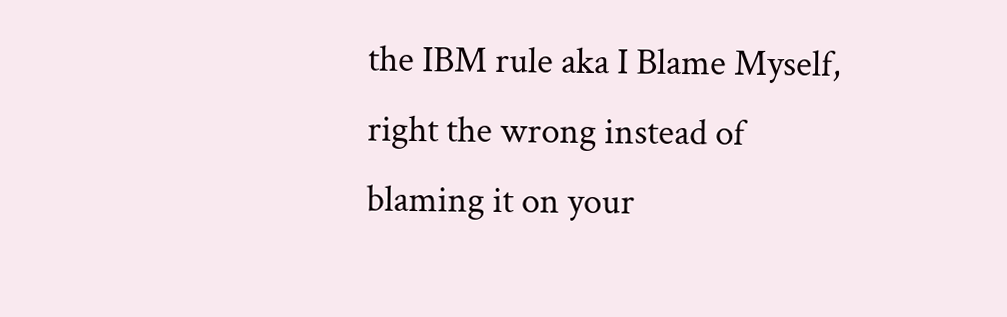the IBM rule aka I Blame Myself, right the wrong instead of blaming it on your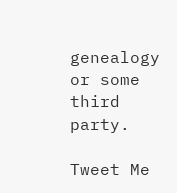genealogy or some third party.

Tweet Me